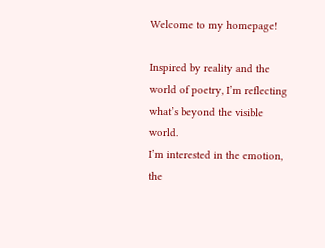Welcome to my homepage!

Inspired by reality and the world of poetry, I’m reflecting what’s beyond the visible world.
I’m interested in the emotion, the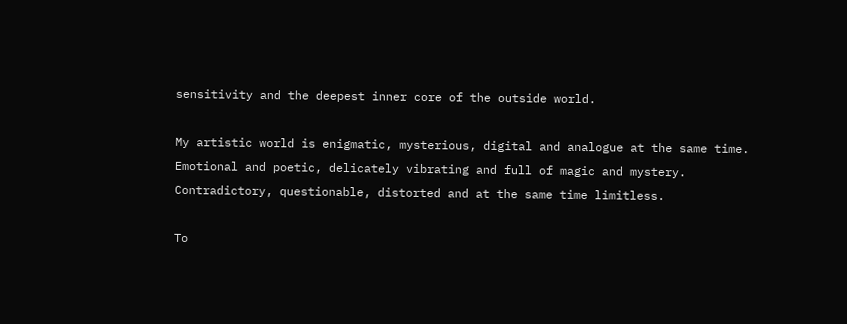sensitivity and the deepest inner core of the outside world.

My artistic world is enigmatic, mysterious, digital and analogue at the same time.
Emotional and poetic, delicately vibrating and full of magic and mystery.
Contradictory, questionable, distorted and at the same time limitless.

To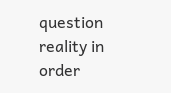question reality in order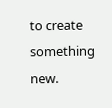to create something new.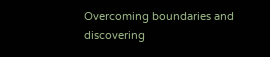Overcoming boundaries and discovering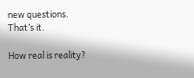new questions.
That’s it.

How real is reality?